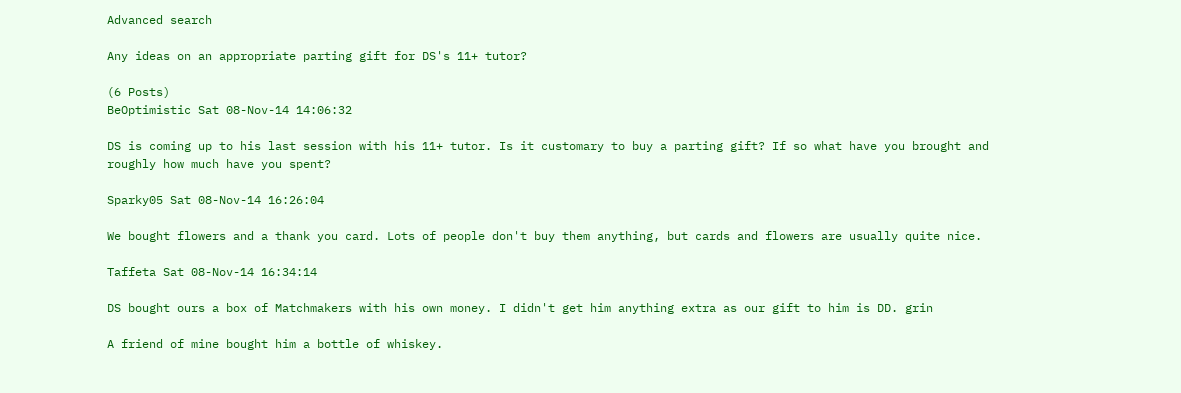Advanced search

Any ideas on an appropriate parting gift for DS's 11+ tutor?

(6 Posts)
BeOptimistic Sat 08-Nov-14 14:06:32

DS is coming up to his last session with his 11+ tutor. Is it customary to buy a parting gift? If so what have you brought and roughly how much have you spent?

Sparky05 Sat 08-Nov-14 16:26:04

We bought flowers and a thank you card. Lots of people don't buy them anything, but cards and flowers are usually quite nice.

Taffeta Sat 08-Nov-14 16:34:14

DS bought ours a box of Matchmakers with his own money. I didn't get him anything extra as our gift to him is DD. grin

A friend of mine bought him a bottle of whiskey.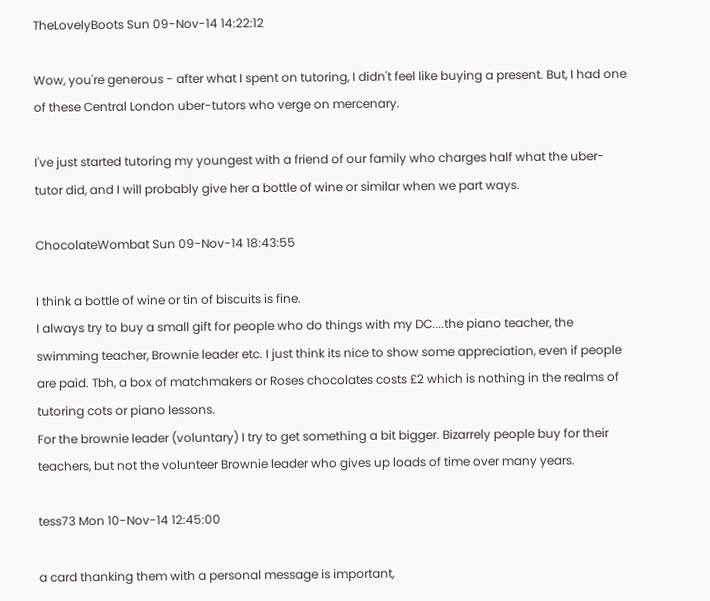TheLovelyBoots Sun 09-Nov-14 14:22:12

Wow, you're generous - after what I spent on tutoring, I didn't feel like buying a present. But, I had one of these Central London uber-tutors who verge on mercenary.

I've just started tutoring my youngest with a friend of our family who charges half what the uber-tutor did, and I will probably give her a bottle of wine or similar when we part ways.

ChocolateWombat Sun 09-Nov-14 18:43:55

I think a bottle of wine or tin of biscuits is fine.
I always try to buy a small gift for people who do things with my DC....the piano teacher, the swimming teacher, Brownie leader etc. I just think its nice to show some appreciation, even if people are paid. Tbh, a box of matchmakers or Roses chocolates costs £2 which is nothing in the realms of tutoring cots or piano lessons.
For the brownie leader (voluntary) I try to get something a bit bigger. Bizarrely people buy for their teachers, but not the volunteer Brownie leader who gives up loads of time over many years.

tess73 Mon 10-Nov-14 12:45:00

a card thanking them with a personal message is important,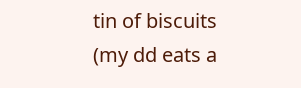tin of biscuits (my dd eats a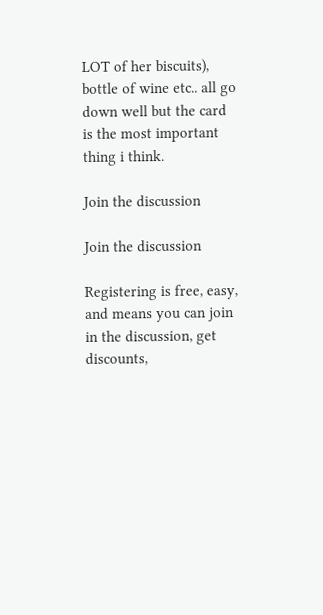LOT of her biscuits), bottle of wine etc.. all go down well but the card is the most important thing i think.

Join the discussion

Join the discussion

Registering is free, easy, and means you can join in the discussion, get discounts,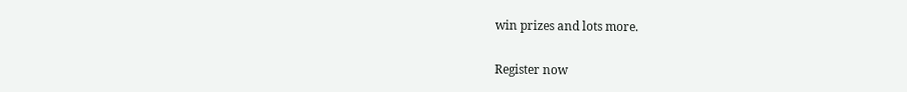win prizes and lots more.

Register now